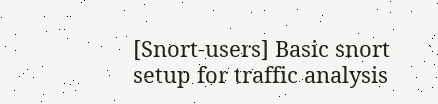[Snort-users] Basic snort setup for traffic analysis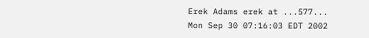Erek Adams erek at ...577...
Mon Sep 30 07:16:03 EDT 2002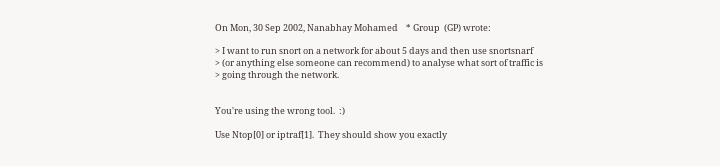On Mon, 30 Sep 2002, Nanabhay Mohamed    * Group  (GP) wrote:

> I want to run snort on a network for about 5 days and then use snortsnarf
> (or anything else someone can recommend) to analyse what sort of traffic is
> going through the network.


You're using the wrong tool.  :)

Use Ntop[0] or iptraf[1].  They should show you exactly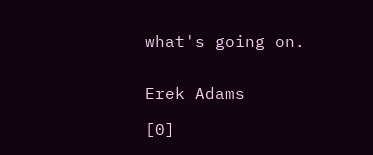what's going on.


Erek Adams

[0]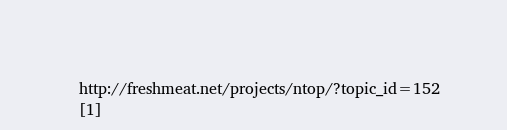http://freshmeat.net/projects/ntop/?topic_id=152
[1]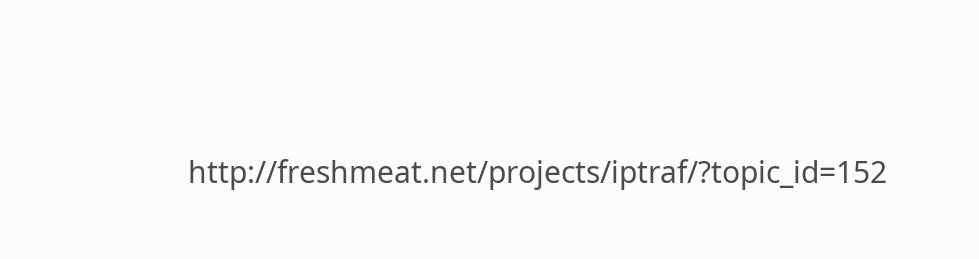http://freshmeat.net/projects/iptraf/?topic_id=152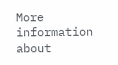More information about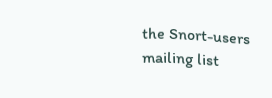the Snort-users mailing list